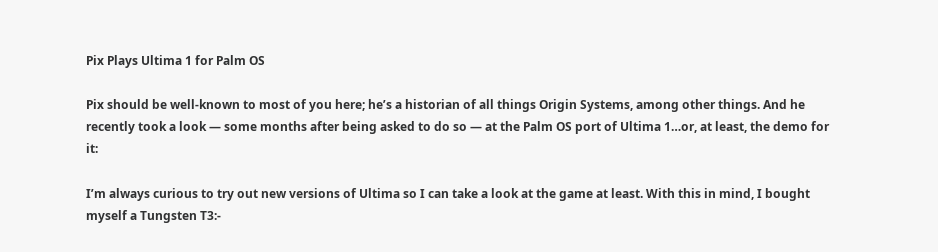Pix Plays Ultima 1 for Palm OS

Pix should be well-known to most of you here; he’s a historian of all things Origin Systems, among other things. And he recently took a look — some months after being asked to do so — at the Palm OS port of Ultima 1…or, at least, the demo for it:

I’m always curious to try out new versions of Ultima so I can take a look at the game at least. With this in mind, I bought myself a Tungsten T3:-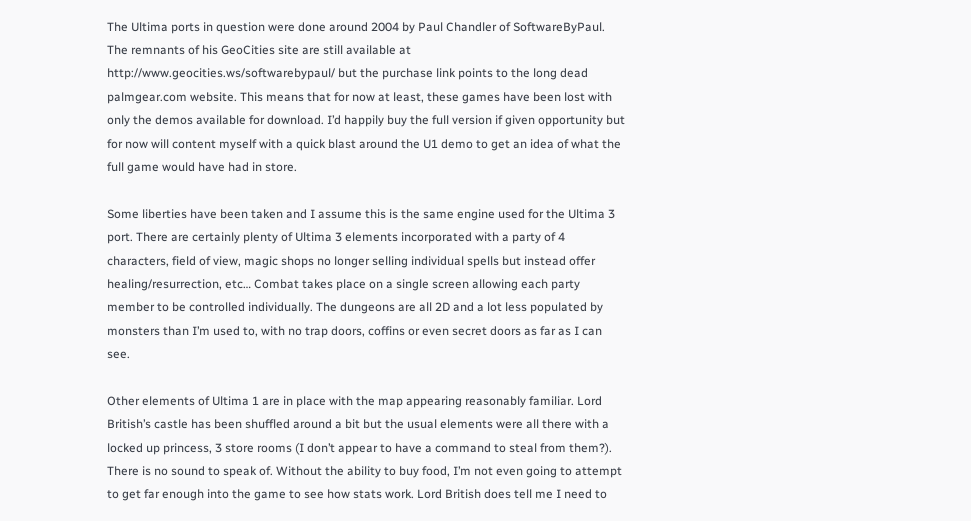The Ultima ports in question were done around 2004 by Paul Chandler of SoftwareByPaul. The remnants of his GeoCities site are still available at http://www.geocities.ws/softwarebypaul/ but the purchase link points to the long dead palmgear.com website. This means that for now at least, these games have been lost with only the demos available for download. I’d happily buy the full version if given opportunity but for now will content myself with a quick blast around the U1 demo to get an idea of what the full game would have had in store.

Some liberties have been taken and I assume this is the same engine used for the Ultima 3 port. There are certainly plenty of Ultima 3 elements incorporated with a party of 4 characters, field of view, magic shops no longer selling individual spells but instead offer healing/resurrection, etc… Combat takes place on a single screen allowing each party member to be controlled individually. The dungeons are all 2D and a lot less populated by monsters than I’m used to, with no trap doors, coffins or even secret doors as far as I can see.

Other elements of Ultima 1 are in place with the map appearing reasonably familiar. Lord British’s castle has been shuffled around a bit but the usual elements were all there with a locked up princess, 3 store rooms (I don’t appear to have a command to steal from them?). There is no sound to speak of. Without the ability to buy food, I’m not even going to attempt to get far enough into the game to see how stats work. Lord British does tell me I need to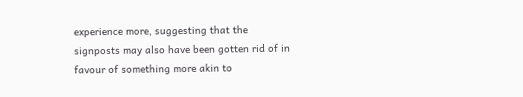experience more, suggesting that the signposts may also have been gotten rid of in favour of something more akin to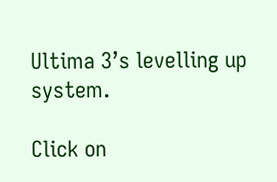Ultima 3’s levelling up system.

Click on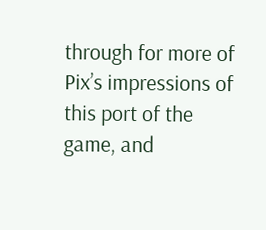through for more of Pix’s impressions of this port of the game, and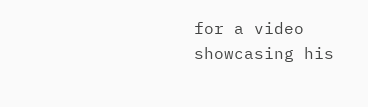for a video showcasing his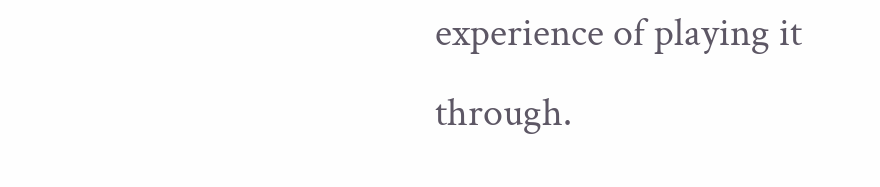experience of playing it through.